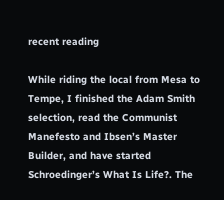recent reading

While riding the local from Mesa to Tempe, I finished the Adam Smith selection, read the Communist Manefesto and Ibsen’s Master Builder, and have started Schroedinger’s What Is Life?. The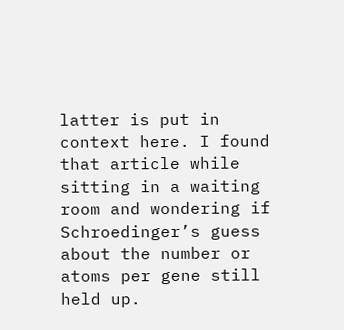latter is put in context here. I found that article while sitting in a waiting room and wondering if Schroedinger’s guess about the number or atoms per gene still held up.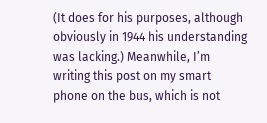(It does for his purposes, although obviously in 1944 his understanding was lacking.) Meanwhile, I’m writing this post on my smart phone on the bus, which is not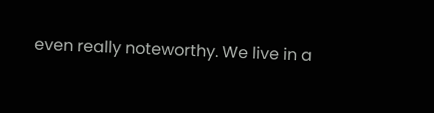even really noteworthy. We live in a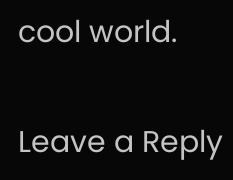cool world.

Leave a Reply